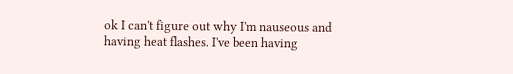ok I can't figure out why I'm nauseous and having heat flashes. I've been having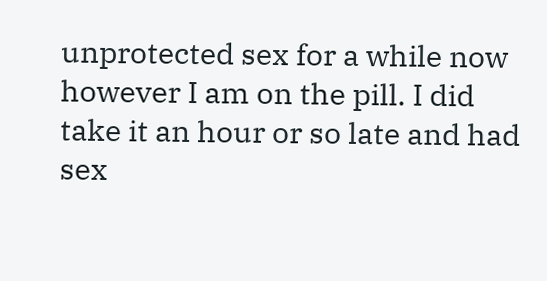unprotected sex for a while now however I am on the pill. I did take it an hour or so late and had sex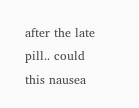after the late pill.. could this nausea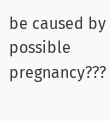be caused by possible pregnancy???